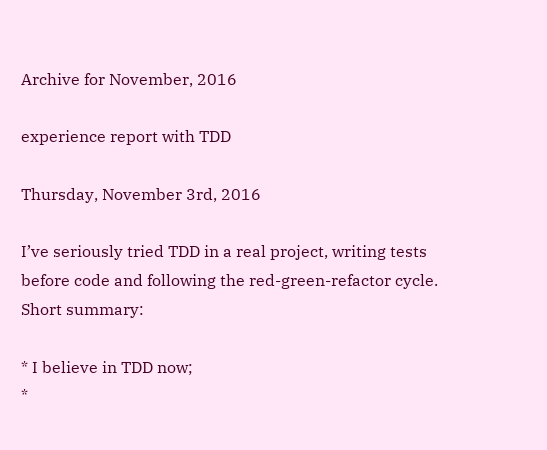Archive for November, 2016

experience report with TDD

Thursday, November 3rd, 2016

I’ve seriously tried TDD in a real project, writing tests before code and following the red-green-refactor cycle. Short summary:

* I believe in TDD now;
*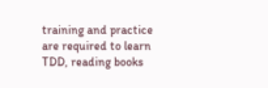training and practice are required to learn TDD, reading books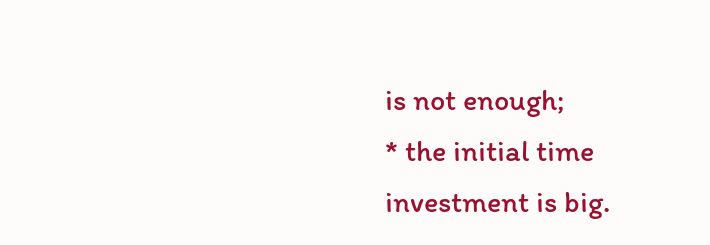is not enough;
* the initial time investment is big.